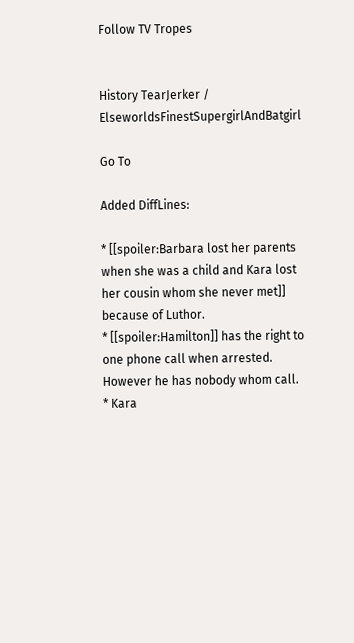Follow TV Tropes


History TearJerker / ElseworldsFinestSupergirlAndBatgirl

Go To

Added DiffLines:

* [[spoiler:Barbara lost her parents when she was a child and Kara lost her cousin whom she never met]] because of Luthor.
* [[spoiler:Hamilton]] has the right to one phone call when arrested. However he has nobody whom call.
* Kara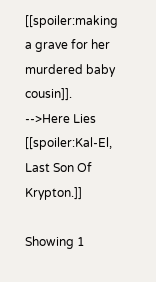[[spoiler:making a grave for her murdered baby cousin]].
-->Here Lies [[spoiler:Kal-El, Last Son Of Krypton.]]

Showing 1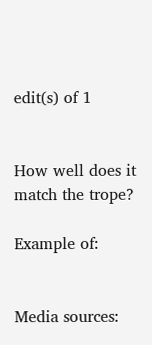edit(s) of 1


How well does it match the trope?

Example of:


Media sources: